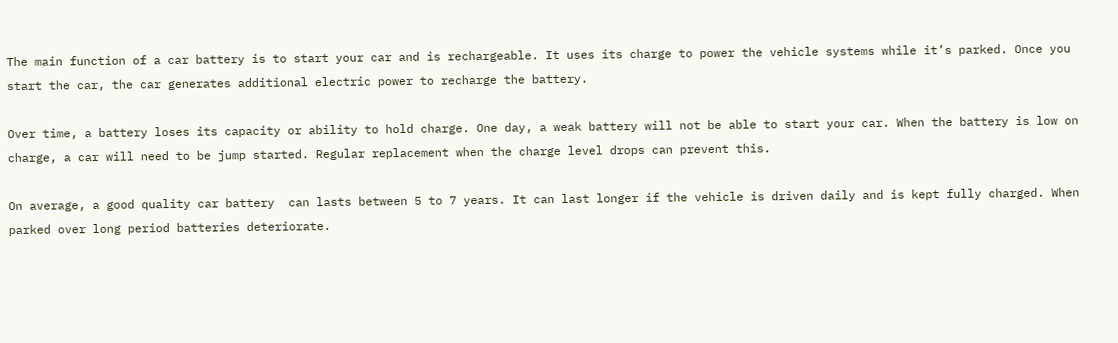The main function of a car battery is to start your car and is rechargeable. It uses its charge to power the vehicle systems while it’s parked. Once you start the car, the car generates additional electric power to recharge the battery.

Over time, a battery loses its capacity or ability to hold charge. One day, a weak battery will not be able to start your car. When the battery is low on charge, a car will need to be jump started. Regular replacement when the charge level drops can prevent this.

On average, a good quality car battery  can lasts between 5 to 7 years. It can last longer if the vehicle is driven daily and is kept fully charged. When parked over long period batteries deteriorate.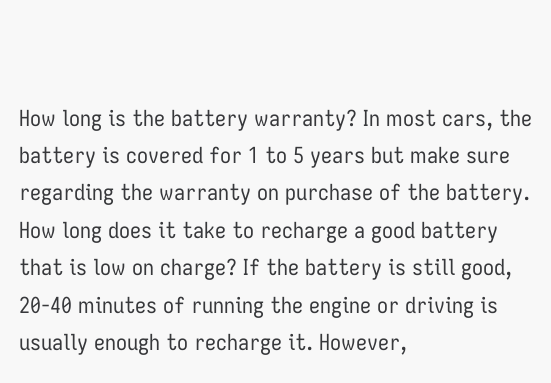How long is the battery warranty? In most cars, the battery is covered for 1 to 5 years but make sure regarding the warranty on purchase of the battery.
How long does it take to recharge a good battery that is low on charge? If the battery is still good, 20-40 minutes of running the engine or driving is usually enough to recharge it. However,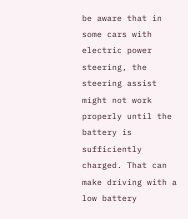be aware that in some cars with electric power steering, the steering assist might not work properly until the battery is sufficiently charged. That can make driving with a low battery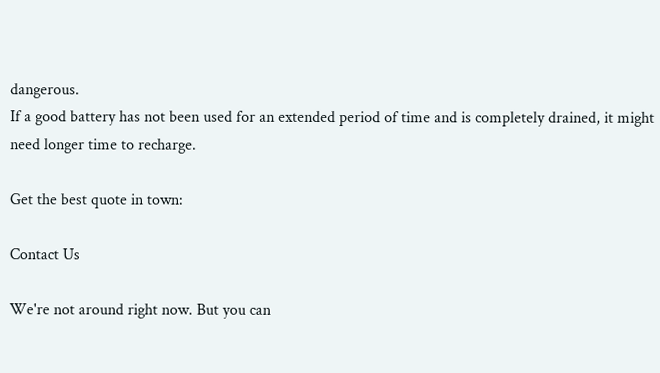dangerous.
If a good battery has not been used for an extended period of time and is completely drained, it might need longer time to recharge.

Get the best quote in town:

Contact Us

We're not around right now. But you can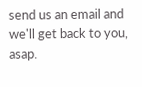send us an email and we'll get back to you, asap.